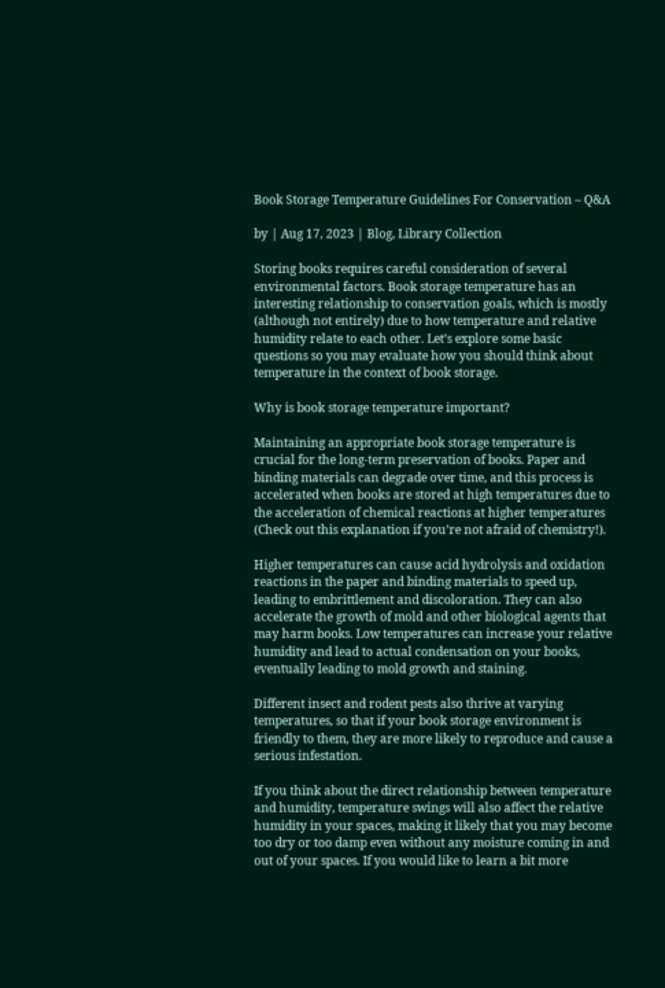Book Storage Temperature Guidelines For Conservation – Q&A

by | Aug 17, 2023 | Blog, Library Collection

Storing books requires careful consideration of several environmental factors. Book storage temperature has an interesting relationship to conservation goals, which is mostly (although not entirely) due to how temperature and relative humidity relate to each other. Let’s explore some basic questions so you may evaluate how you should think about temperature in the context of book storage.

Why is book storage temperature important?

Maintaining an appropriate book storage temperature is crucial for the long-term preservation of books. Paper and binding materials can degrade over time, and this process is accelerated when books are stored at high temperatures due to the acceleration of chemical reactions at higher temperatures (Check out this explanation if you’re not afraid of chemistry!).

Higher temperatures can cause acid hydrolysis and oxidation reactions in the paper and binding materials to speed up, leading to embrittlement and discoloration. They can also accelerate the growth of mold and other biological agents that may harm books. Low temperatures can increase your relative humidity and lead to actual condensation on your books, eventually leading to mold growth and staining.

Different insect and rodent pests also thrive at varying temperatures, so that if your book storage environment is friendly to them, they are more likely to reproduce and cause a serious infestation.

If you think about the direct relationship between temperature and humidity, temperature swings will also affect the relative humidity in your spaces, making it likely that you may become too dry or too damp even without any moisture coming in and out of your spaces. If you would like to learn a bit more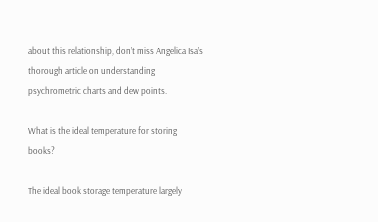about this relationship, don’t miss Angelica Isa’s thorough article on understanding psychrometric charts and dew points.

What is the ideal temperature for storing books?

The ideal book storage temperature largely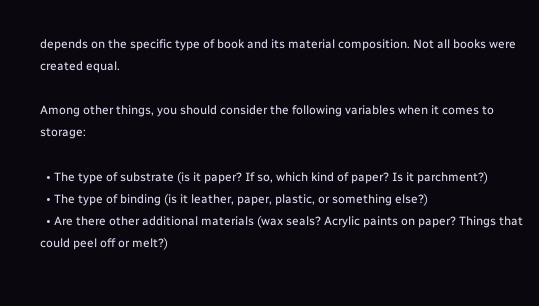depends on the specific type of book and its material composition. Not all books were created equal.

Among other things, you should consider the following variables when it comes to storage:

  • The type of substrate (is it paper? If so, which kind of paper? Is it parchment?)
  • The type of binding (is it leather, paper, plastic, or something else?)
  • Are there other additional materials (wax seals? Acrylic paints on paper? Things that could peel off or melt?)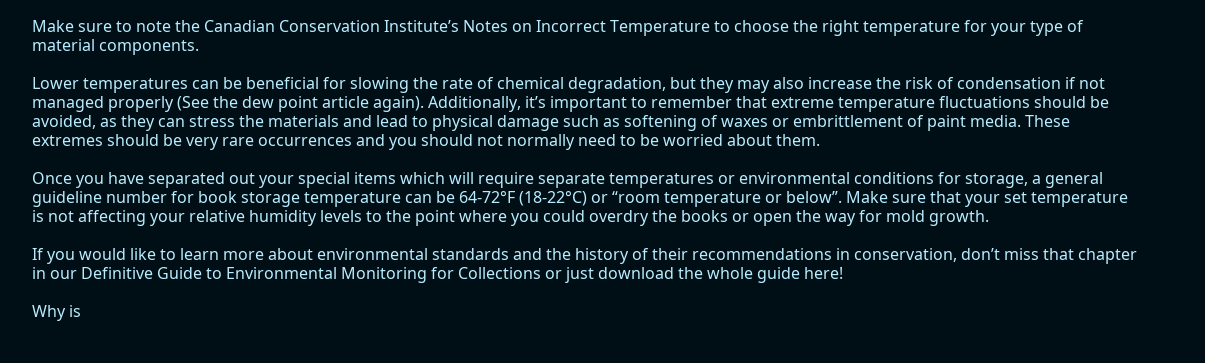Make sure to note the Canadian Conservation Institute’s Notes on Incorrect Temperature to choose the right temperature for your type of material components.

Lower temperatures can be beneficial for slowing the rate of chemical degradation, but they may also increase the risk of condensation if not managed properly (See the dew point article again). Additionally, it’s important to remember that extreme temperature fluctuations should be avoided, as they can stress the materials and lead to physical damage such as softening of waxes or embrittlement of paint media. These extremes should be very rare occurrences and you should not normally need to be worried about them.

Once you have separated out your special items which will require separate temperatures or environmental conditions for storage, a general guideline number for book storage temperature can be 64-72°F (18-22°C) or “room temperature or below”. Make sure that your set temperature is not affecting your relative humidity levels to the point where you could overdry the books or open the way for mold growth.

If you would like to learn more about environmental standards and the history of their recommendations in conservation, don’t miss that chapter in our Definitive Guide to Environmental Monitoring for Collections or just download the whole guide here!

Why is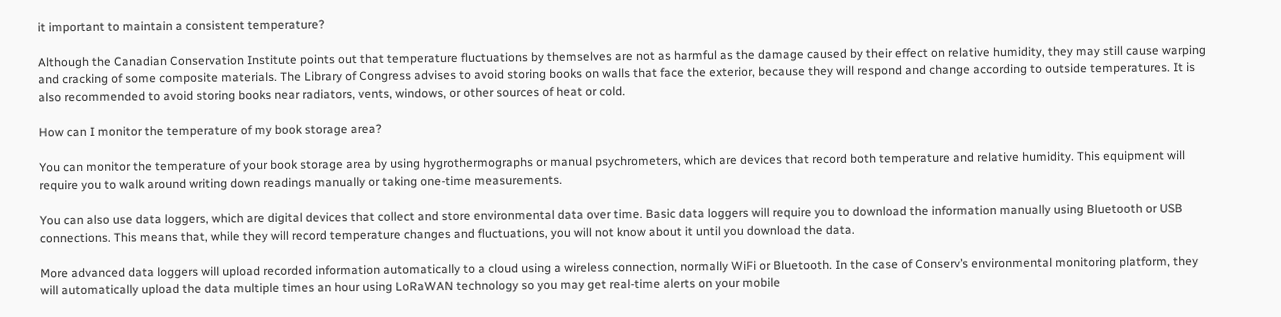it important to maintain a consistent temperature?

Although the Canadian Conservation Institute points out that temperature fluctuations by themselves are not as harmful as the damage caused by their effect on relative humidity, they may still cause warping and cracking of some composite materials. The Library of Congress advises to avoid storing books on walls that face the exterior, because they will respond and change according to outside temperatures. It is also recommended to avoid storing books near radiators, vents, windows, or other sources of heat or cold.

How can I monitor the temperature of my book storage area?

You can monitor the temperature of your book storage area by using hygrothermographs or manual psychrometers, which are devices that record both temperature and relative humidity. This equipment will require you to walk around writing down readings manually or taking one-time measurements.

You can also use data loggers, which are digital devices that collect and store environmental data over time. Basic data loggers will require you to download the information manually using Bluetooth or USB connections. This means that, while they will record temperature changes and fluctuations, you will not know about it until you download the data.

More advanced data loggers will upload recorded information automatically to a cloud using a wireless connection, normally WiFi or Bluetooth. In the case of Conserv’s environmental monitoring platform, they will automatically upload the data multiple times an hour using LoRaWAN technology so you may get real-time alerts on your mobile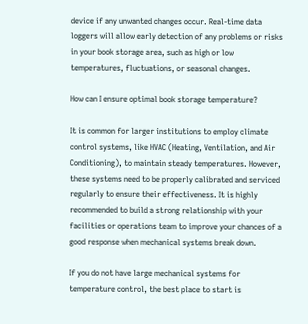device if any unwanted changes occur. Real-time data loggers will allow early detection of any problems or risks in your book storage area, such as high or low temperatures, fluctuations, or seasonal changes.

How can I ensure optimal book storage temperature?

It is common for larger institutions to employ climate control systems, like HVAC (Heating, Ventilation, and Air Conditioning), to maintain steady temperatures. However, these systems need to be properly calibrated and serviced regularly to ensure their effectiveness. It is highly recommended to build a strong relationship with your facilities or operations team to improve your chances of a good response when mechanical systems break down.

If you do not have large mechanical systems for temperature control, the best place to start is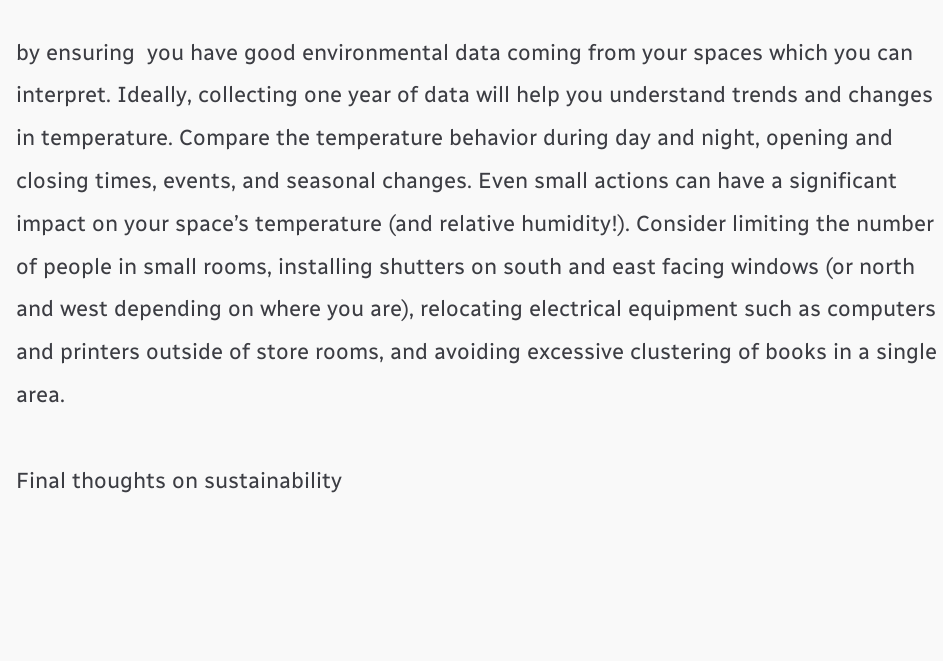by ensuring  you have good environmental data coming from your spaces which you can interpret. Ideally, collecting one year of data will help you understand trends and changes in temperature. Compare the temperature behavior during day and night, opening and closing times, events, and seasonal changes. Even small actions can have a significant impact on your space’s temperature (and relative humidity!). Consider limiting the number of people in small rooms, installing shutters on south and east facing windows (or north and west depending on where you are), relocating electrical equipment such as computers and printers outside of store rooms, and avoiding excessive clustering of books in a single area.

Final thoughts on sustainability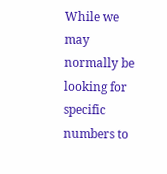While we may normally be looking for specific numbers to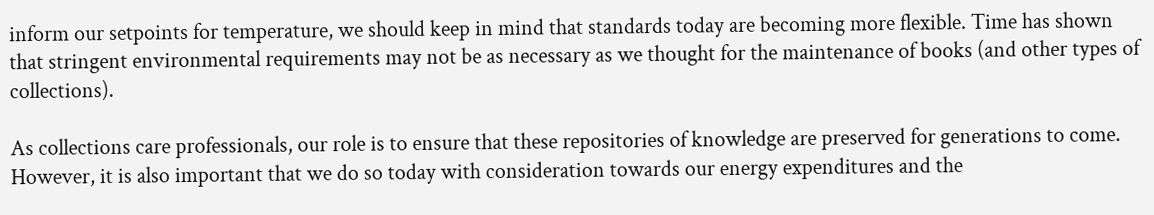inform our setpoints for temperature, we should keep in mind that standards today are becoming more flexible. Time has shown that stringent environmental requirements may not be as necessary as we thought for the maintenance of books (and other types of collections).

As collections care professionals, our role is to ensure that these repositories of knowledge are preserved for generations to come. However, it is also important that we do so today with consideration towards our energy expenditures and the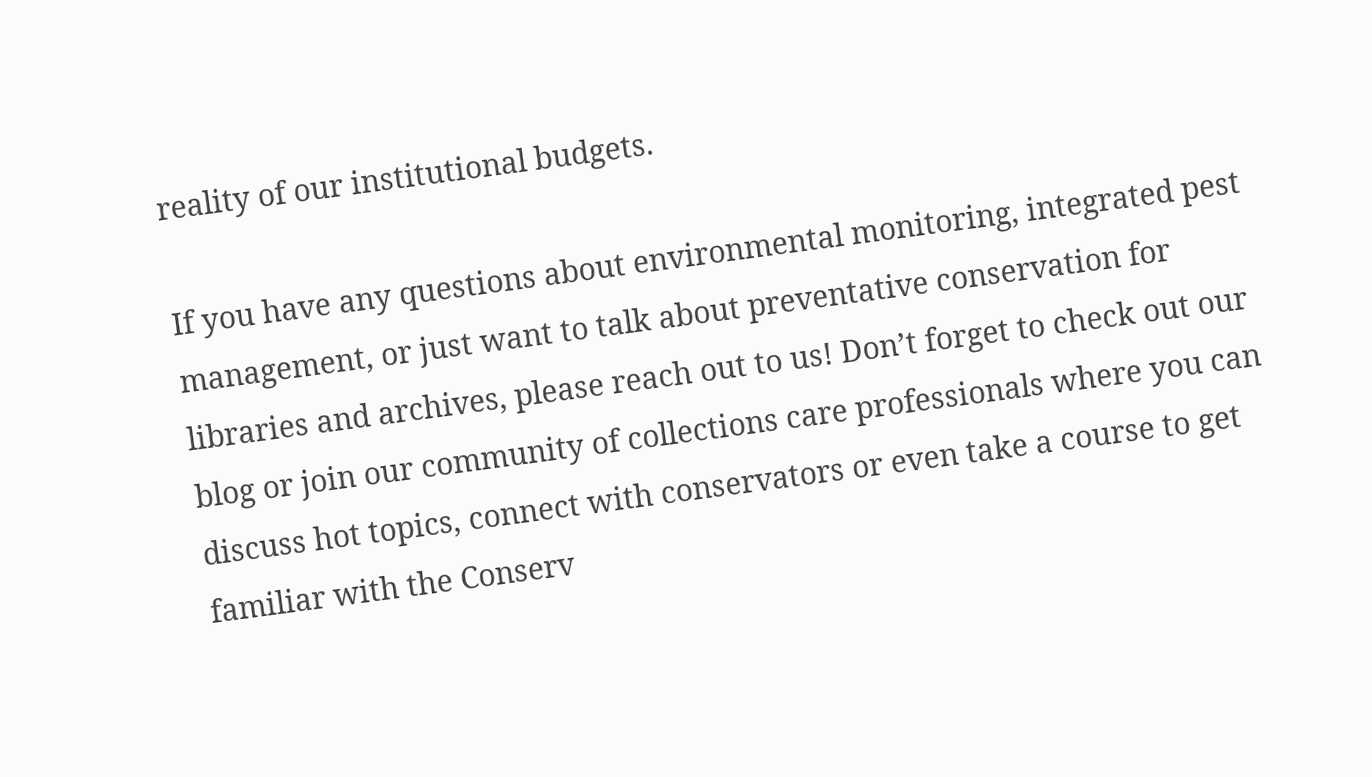reality of our institutional budgets.

If you have any questions about environmental monitoring, integrated pest management, or just want to talk about preventative conservation for libraries and archives, please reach out to us! Don’t forget to check out our blog or join our community of collections care professionals where you can discuss hot topics, connect with conservators or even take a course to get familiar with the Conserv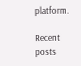platform.

Recent posts